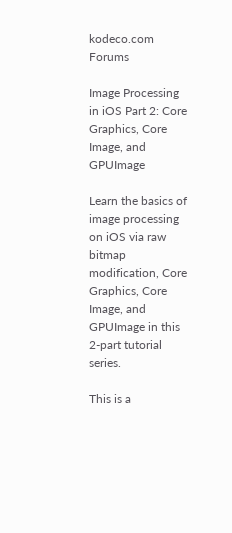kodeco.com Forums

Image Processing in iOS Part 2: Core Graphics, Core Image, and GPUImage

Learn the basics of image processing on iOS via raw bitmap modification, Core Graphics, Core Image, and GPUImage in this 2-part tutorial series.

This is a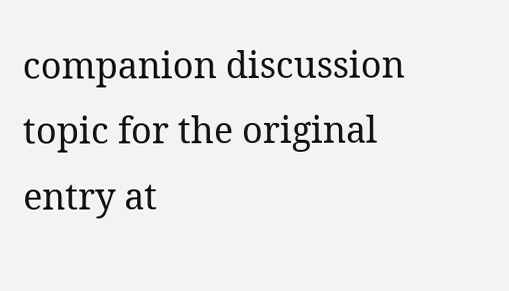companion discussion topic for the original entry at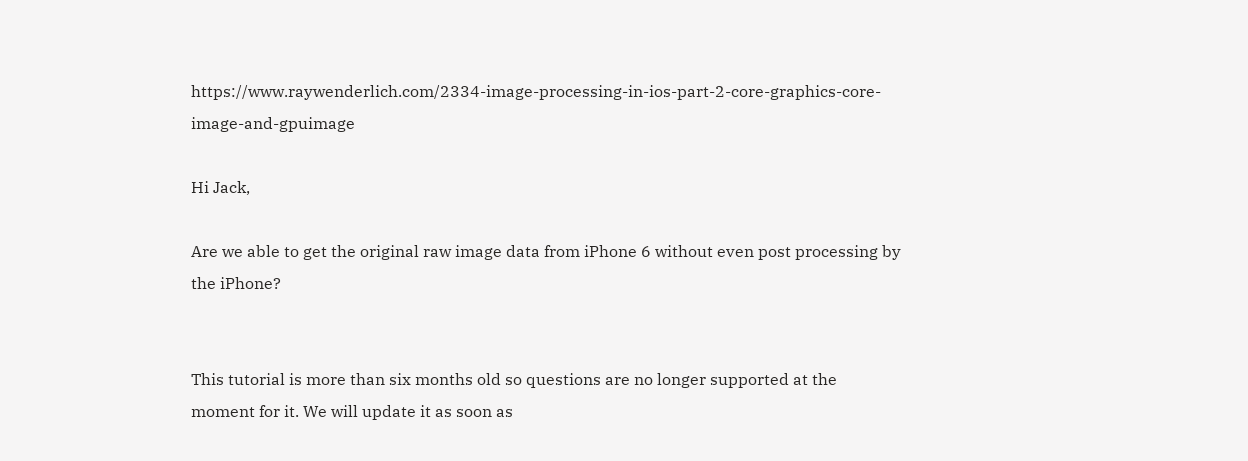https://www.raywenderlich.com/2334-image-processing-in-ios-part-2-core-graphics-core-image-and-gpuimage

Hi Jack,

Are we able to get the original raw image data from iPhone 6 without even post processing by the iPhone?


This tutorial is more than six months old so questions are no longer supported at the moment for it. We will update it as soon as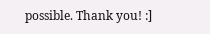possible. Thank you! :]